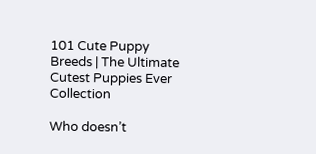101 Cute Puppy Breeds | The Ultimate Cutest Puppies Ever Collection

Who doesn’t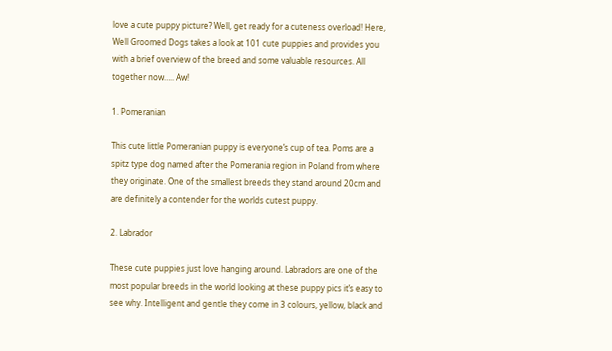love a cute puppy picture? Well, get ready for a cuteness overload! Here, Well Groomed Dogs takes a look at 101 cute puppies and provides you with a brief overview of the breed and some valuable resources. All together now….. Aw!

1. Pomeranian

This cute little Pomeranian puppy is everyone’s cup of tea. Poms are a spitz type dog named after the Pomerania region in Poland from where they originate. One of the smallest breeds they stand around 20cm and are definitely a contender for the worlds cutest puppy.

2. Labrador

These cute puppies just love hanging around. Labradors are one of the most popular breeds in the world looking at these puppy pics it’s easy to see why. Intelligent and gentle they come in 3 colours, yellow, black and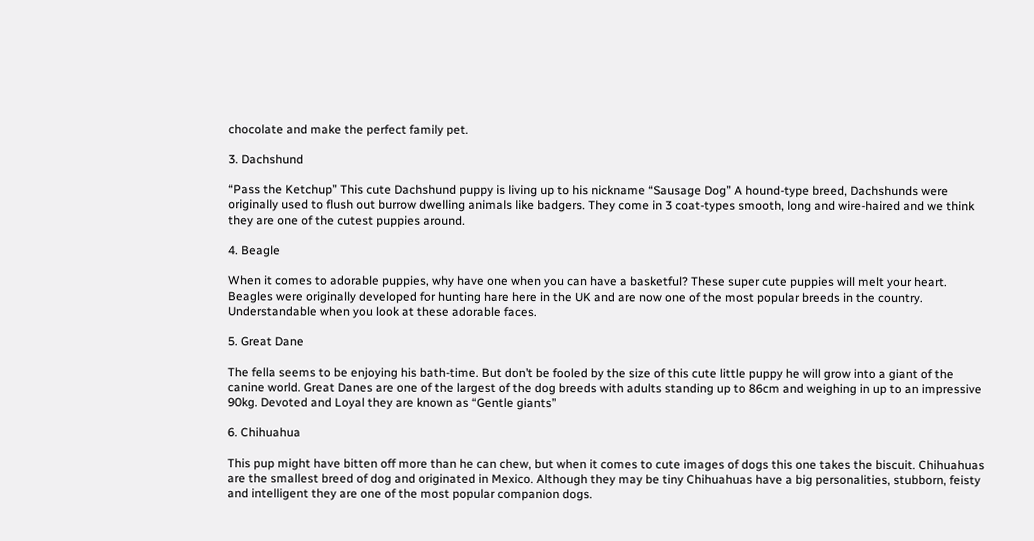chocolate and make the perfect family pet.

3. Dachshund

“Pass the Ketchup” This cute Dachshund puppy is living up to his nickname “Sausage Dog” A hound-type breed, Dachshunds were originally used to flush out burrow dwelling animals like badgers. They come in 3 coat-types smooth, long and wire-haired and we think they are one of the cutest puppies around.

4. Beagle

When it comes to adorable puppies, why have one when you can have a basketful? These super cute puppies will melt your heart. Beagles were originally developed for hunting hare here in the UK and are now one of the most popular breeds in the country. Understandable when you look at these adorable faces.

5. Great Dane

The fella seems to be enjoying his bath-time. But don’t be fooled by the size of this cute little puppy he will grow into a giant of the canine world. Great Danes are one of the largest of the dog breeds with adults standing up to 86cm and weighing in up to an impressive 90kg. Devoted and Loyal they are known as “Gentle giants”

6. Chihuahua

This pup might have bitten off more than he can chew, but when it comes to cute images of dogs this one takes the biscuit. Chihuahuas are the smallest breed of dog and originated in Mexico. Although they may be tiny Chihuahuas have a big personalities, stubborn, feisty and intelligent they are one of the most popular companion dogs.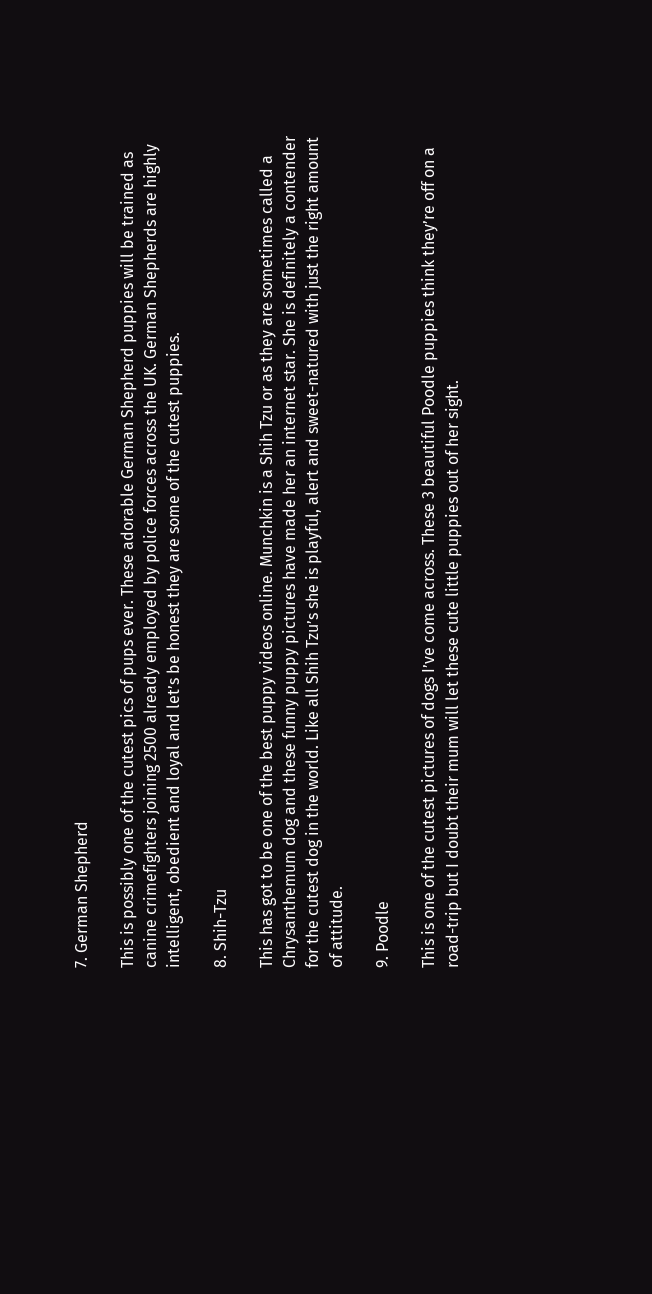7. German Shepherd

This is possibly one of the cutest pics of pups ever. These adorable German Shepherd puppies will be trained as canine crimefighters joining 2500 already employed by police forces across the UK. German Shepherds are highly intelligent, obedient and loyal and let’s be honest they are some of the cutest puppies.

8. Shih-Tzu

This has got to be one of the best puppy videos online. Munchkin is a Shih Tzu or as they are sometimes called a Chrysanthemum dog and these funny puppy pictures have made her an internet star. She is definitely a contender for the cutest dog in the world. Like all Shih Tzu’s she is playful, alert and sweet-natured with just the right amount of attitude.

9. Poodle

This is one of the cutest pictures of dogs I’ve come across. These 3 beautiful Poodle puppies think they’re off on a road-trip but I doubt their mum will let these cute little puppies out of her sight.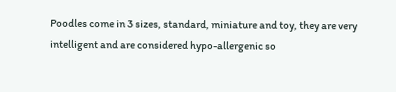Poodles come in 3 sizes, standard, miniature and toy, they are very intelligent and are considered hypo-allergenic so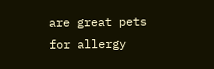are great pets for allergy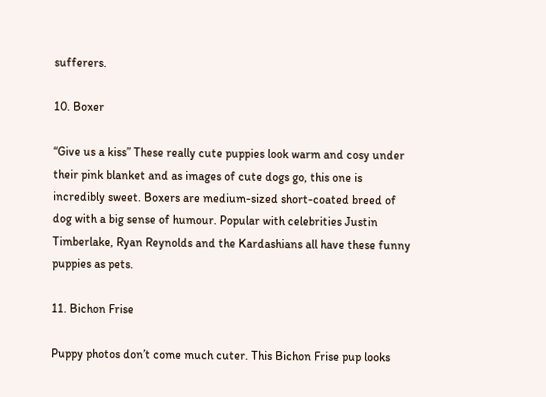sufferers.

10. Boxer

“Give us a kiss” These really cute puppies look warm and cosy under their pink blanket and as images of cute dogs go, this one is incredibly sweet. Boxers are medium-sized short-coated breed of dog with a big sense of humour. Popular with celebrities Justin Timberlake, Ryan Reynolds and the Kardashians all have these funny puppies as pets.

11. Bichon Frise

Puppy photos don’t come much cuter. This Bichon Frise pup looks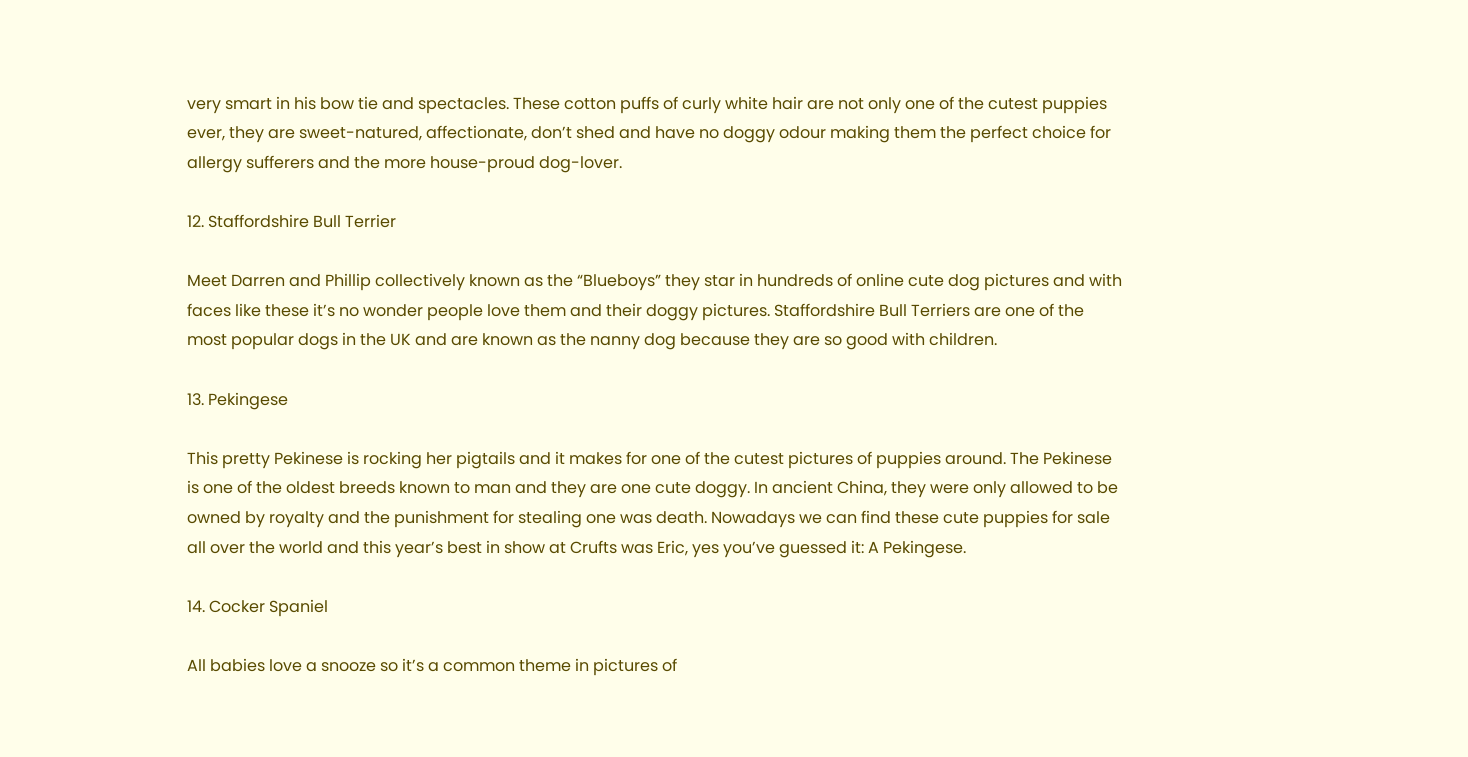very smart in his bow tie and spectacles. These cotton puffs of curly white hair are not only one of the cutest puppies ever, they are sweet-natured, affectionate, don’t shed and have no doggy odour making them the perfect choice for allergy sufferers and the more house-proud dog-lover.

12. Staffordshire Bull Terrier

Meet Darren and Phillip collectively known as the “Blueboys” they star in hundreds of online cute dog pictures and with faces like these it’s no wonder people love them and their doggy pictures. Staffordshire Bull Terriers are one of the most popular dogs in the UK and are known as the nanny dog because they are so good with children.

13. Pekingese

This pretty Pekinese is rocking her pigtails and it makes for one of the cutest pictures of puppies around. The Pekinese is one of the oldest breeds known to man and they are one cute doggy. In ancient China, they were only allowed to be owned by royalty and the punishment for stealing one was death. Nowadays we can find these cute puppies for sale all over the world and this year’s best in show at Crufts was Eric, yes you’ve guessed it: A Pekingese.

14. Cocker Spaniel

All babies love a snooze so it’s a common theme in pictures of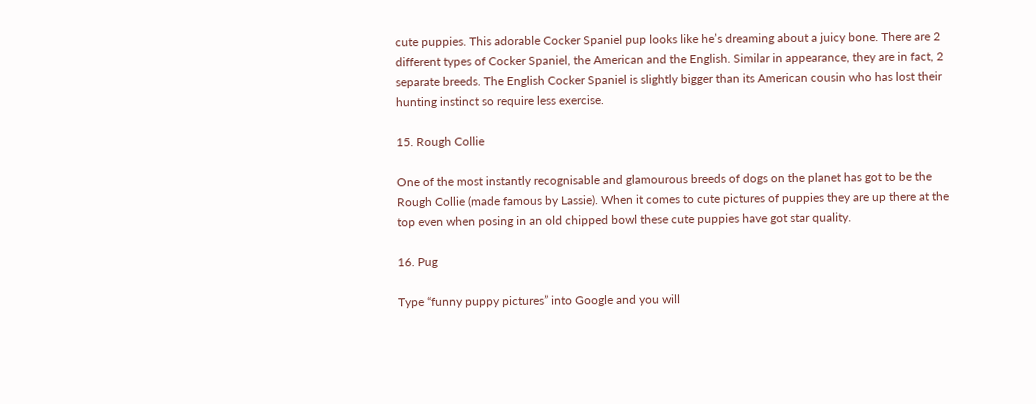cute puppies. This adorable Cocker Spaniel pup looks like he’s dreaming about a juicy bone. There are 2 different types of Cocker Spaniel, the American and the English. Similar in appearance, they are in fact, 2 separate breeds. The English Cocker Spaniel is slightly bigger than its American cousin who has lost their hunting instinct so require less exercise.

15. Rough Collie

One of the most instantly recognisable and glamourous breeds of dogs on the planet has got to be the Rough Collie (made famous by Lassie). When it comes to cute pictures of puppies they are up there at the top even when posing in an old chipped bowl these cute puppies have got star quality.

16. Pug

Type “funny puppy pictures” into Google and you will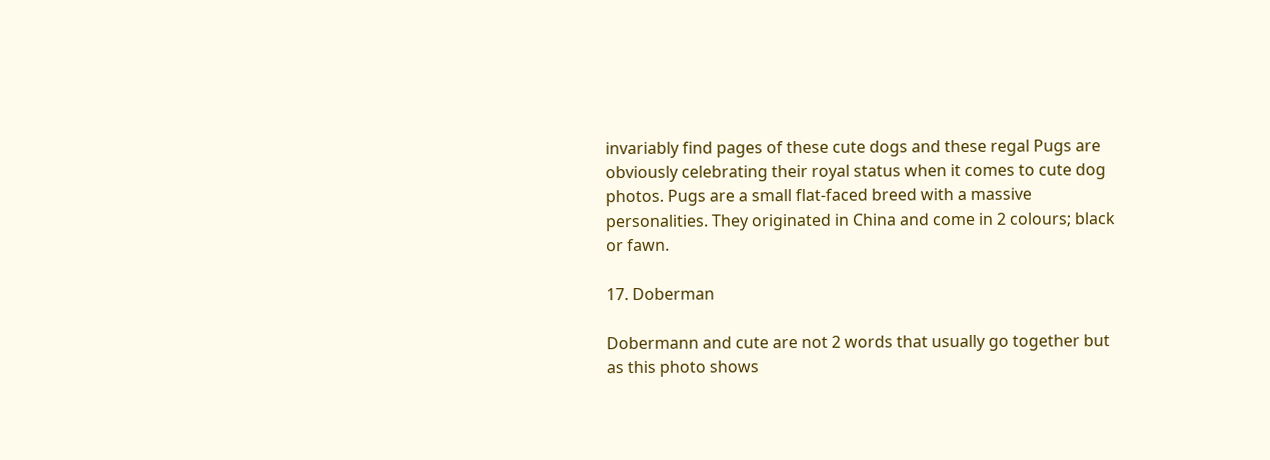invariably find pages of these cute dogs and these regal Pugs are obviously celebrating their royal status when it comes to cute dog photos. Pugs are a small flat-faced breed with a massive personalities. They originated in China and come in 2 colours; black or fawn.

17. Doberman

Dobermann and cute are not 2 words that usually go together but as this photo shows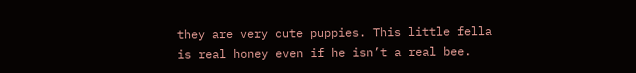they are very cute puppies. This little fella is real honey even if he isn’t a real bee.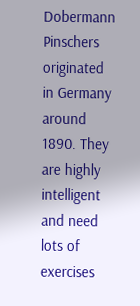Dobermann Pinschers originated in Germany around 1890. They are highly intelligent and need lots of exercises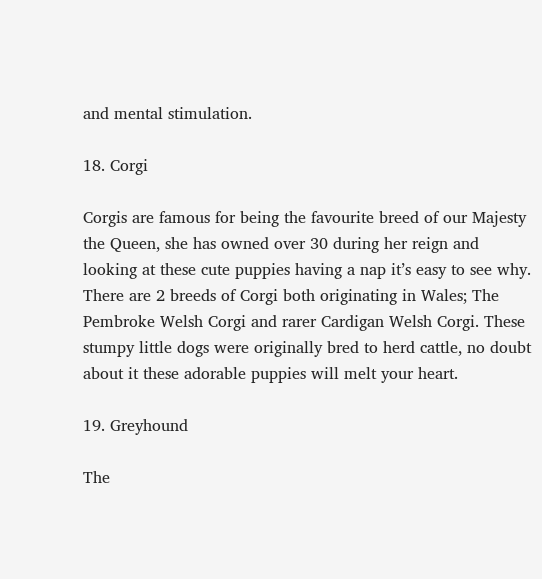and mental stimulation.

18. Corgi

Corgis are famous for being the favourite breed of our Majesty the Queen, she has owned over 30 during her reign and looking at these cute puppies having a nap it’s easy to see why. There are 2 breeds of Corgi both originating in Wales; The Pembroke Welsh Corgi and rarer Cardigan Welsh Corgi. These stumpy little dogs were originally bred to herd cattle, no doubt about it these adorable puppies will melt your heart.

19. Greyhound

The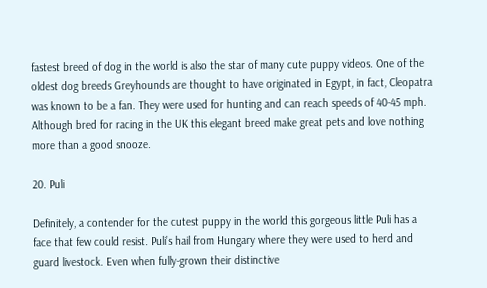fastest breed of dog in the world is also the star of many cute puppy videos. One of the oldest dog breeds Greyhounds are thought to have originated in Egypt, in fact, Cleopatra was known to be a fan. They were used for hunting and can reach speeds of 40-45 mph. Although bred for racing in the UK this elegant breed make great pets and love nothing more than a good snooze.

20. Puli

Definitely, a contender for the cutest puppy in the world this gorgeous little Puli has a face that few could resist. Puli’s hail from Hungary where they were used to herd and guard livestock. Even when fully-grown their distinctive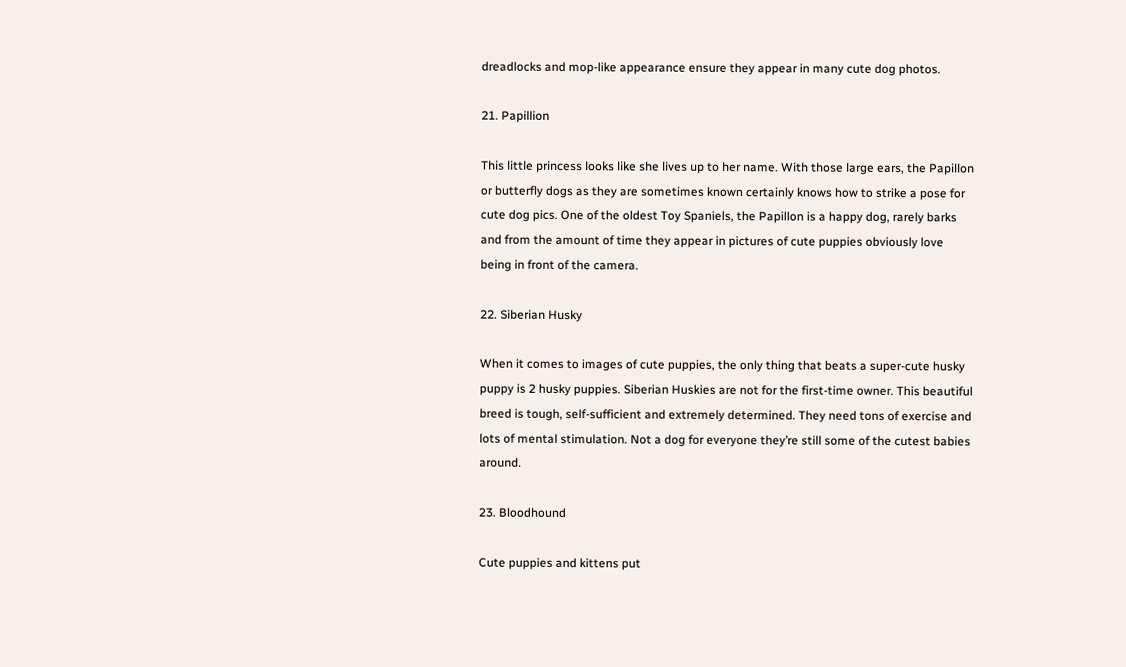dreadlocks and mop-like appearance ensure they appear in many cute dog photos.

21. Papillion

This little princess looks like she lives up to her name. With those large ears, the Papillon or butterfly dogs as they are sometimes known certainly knows how to strike a pose for cute dog pics. One of the oldest Toy Spaniels, the Papillon is a happy dog, rarely barks and from the amount of time they appear in pictures of cute puppies obviously love being in front of the camera.

22. Siberian Husky

When it comes to images of cute puppies, the only thing that beats a super-cute husky puppy is 2 husky puppies. Siberian Huskies are not for the first-time owner. This beautiful breed is tough, self-sufficient and extremely determined. They need tons of exercise and lots of mental stimulation. Not a dog for everyone they’re still some of the cutest babies around.

23. Bloodhound

Cute puppies and kittens put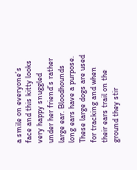a smile on everyone’s face and this kitty looks very happy snuggled under her friend’s rather large ear. Bloodhounds long ears have a purpose. These large dogs are used for tracking and when their ears trail on the ground they stir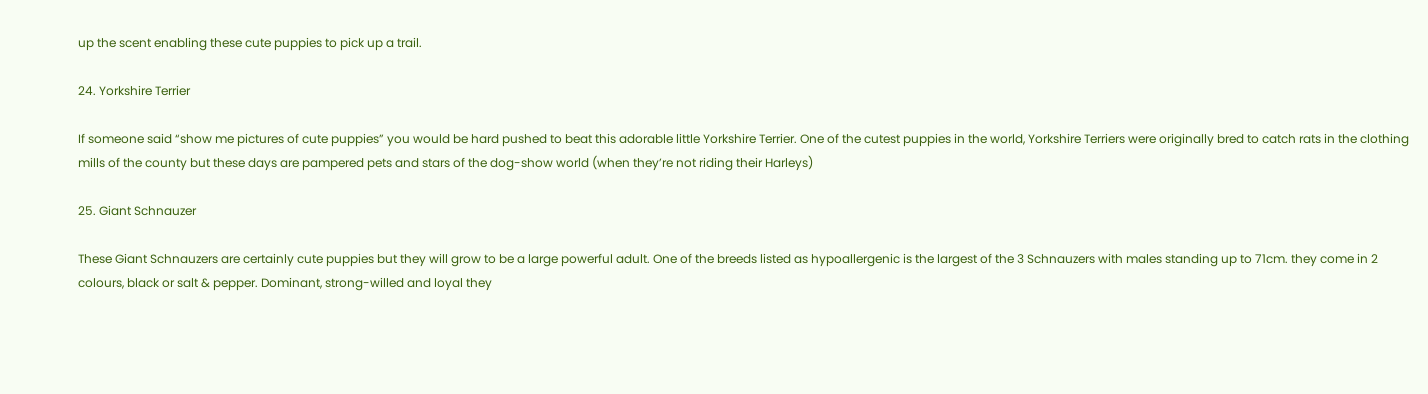up the scent enabling these cute puppies to pick up a trail.

24. Yorkshire Terrier

If someone said “show me pictures of cute puppies” you would be hard pushed to beat this adorable little Yorkshire Terrier. One of the cutest puppies in the world, Yorkshire Terriers were originally bred to catch rats in the clothing mills of the county but these days are pampered pets and stars of the dog-show world (when they’re not riding their Harleys)

25. Giant Schnauzer

These Giant Schnauzers are certainly cute puppies but they will grow to be a large powerful adult. One of the breeds listed as hypoallergenic is the largest of the 3 Schnauzers with males standing up to 71cm. they come in 2 colours, black or salt & pepper. Dominant, strong-willed and loyal they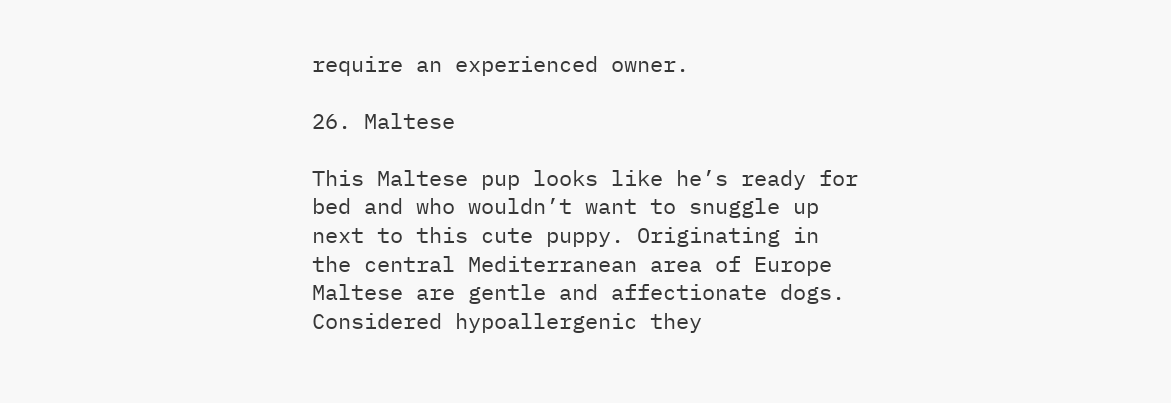require an experienced owner.

26. Maltese

This Maltese pup looks like he’s ready for bed and who wouldn’t want to snuggle up next to this cute puppy. Originating in the central Mediterranean area of Europe Maltese are gentle and affectionate dogs. Considered hypoallergenic they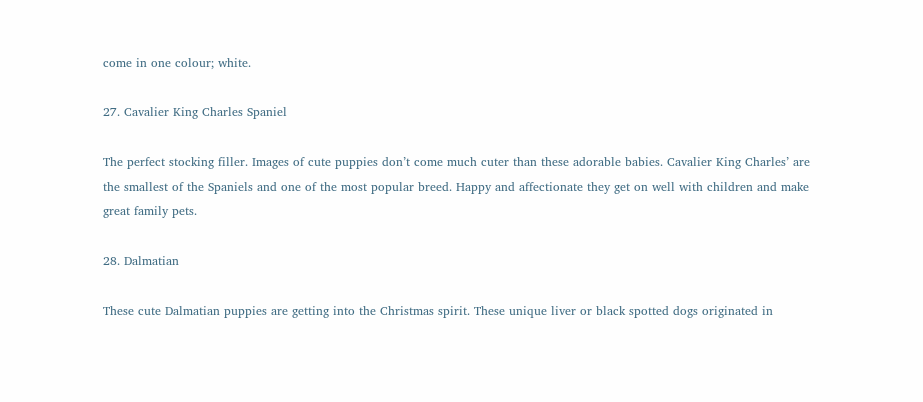come in one colour; white.

27. Cavalier King Charles Spaniel

The perfect stocking filler. Images of cute puppies don’t come much cuter than these adorable babies. Cavalier King Charles’ are the smallest of the Spaniels and one of the most popular breed. Happy and affectionate they get on well with children and make great family pets.

28. Dalmatian

These cute Dalmatian puppies are getting into the Christmas spirit. These unique liver or black spotted dogs originated in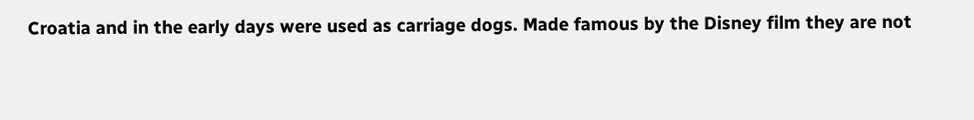Croatia and in the early days were used as carriage dogs. Made famous by the Disney film they are not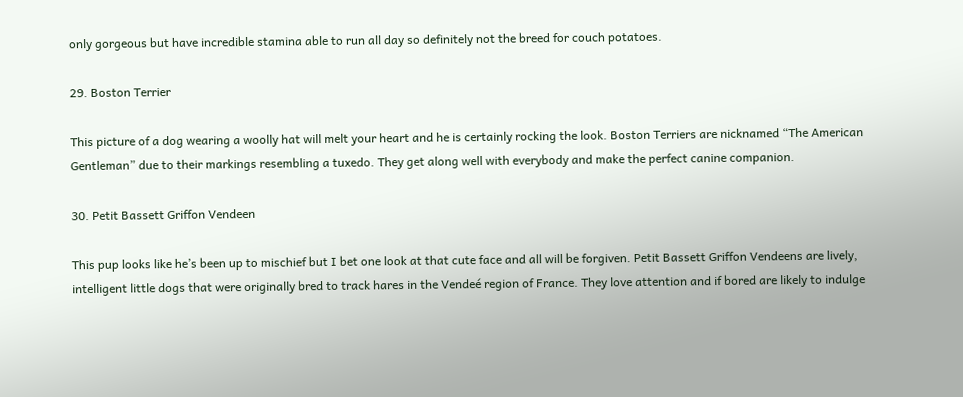only gorgeous but have incredible stamina able to run all day so definitely not the breed for couch potatoes.

29. Boston Terrier

This picture of a dog wearing a woolly hat will melt your heart and he is certainly rocking the look. Boston Terriers are nicknamed “The American Gentleman” due to their markings resembling a tuxedo. They get along well with everybody and make the perfect canine companion.

30. Petit Bassett Griffon Vendeen

This pup looks like he’s been up to mischief but I bet one look at that cute face and all will be forgiven. Petit Bassett Griffon Vendeens are lively, intelligent little dogs that were originally bred to track hares in the Vendeé region of France. They love attention and if bored are likely to indulge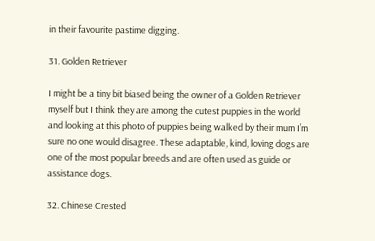in their favourite pastime digging.

31. Golden Retriever

I might be a tiny bit biased being the owner of a Golden Retriever myself but I think they are among the cutest puppies in the world and looking at this photo of puppies being walked by their mum I’m sure no one would disagree. These adaptable, kind, loving dogs are one of the most popular breeds and are often used as guide or assistance dogs.

32. Chinese Crested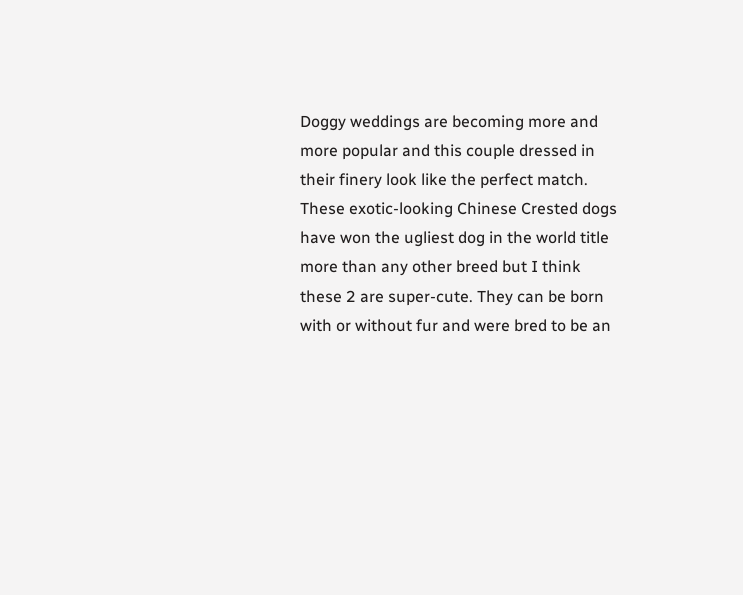Doggy weddings are becoming more and more popular and this couple dressed in their finery look like the perfect match. These exotic-looking Chinese Crested dogs have won the ugliest dog in the world title more than any other breed but I think these 2 are super-cute. They can be born with or without fur and were bred to be an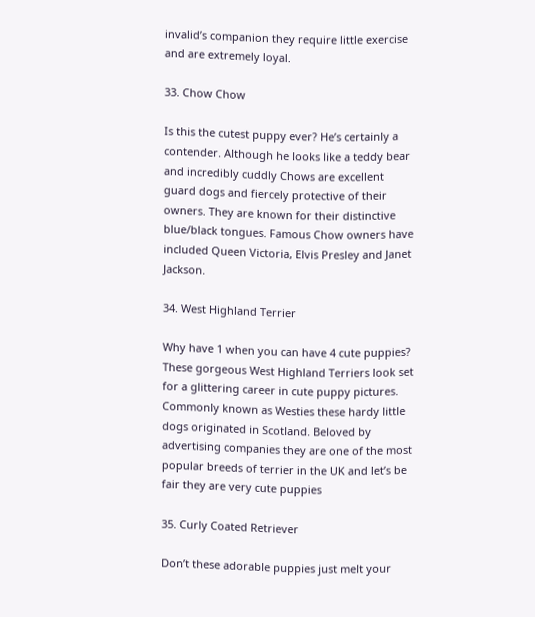invalid’s companion they require little exercise and are extremely loyal.

33. Chow Chow

Is this the cutest puppy ever? He’s certainly a contender. Although he looks like a teddy bear and incredibly cuddly Chows are excellent guard dogs and fiercely protective of their owners. They are known for their distinctive blue/black tongues. Famous Chow owners have included Queen Victoria, Elvis Presley and Janet Jackson.

34. West Highland Terrier

Why have 1 when you can have 4 cute puppies? These gorgeous West Highland Terriers look set for a glittering career in cute puppy pictures. Commonly known as Westies these hardy little dogs originated in Scotland. Beloved by advertising companies they are one of the most popular breeds of terrier in the UK and let’s be fair they are very cute puppies

35. Curly Coated Retriever

Don’t these adorable puppies just melt your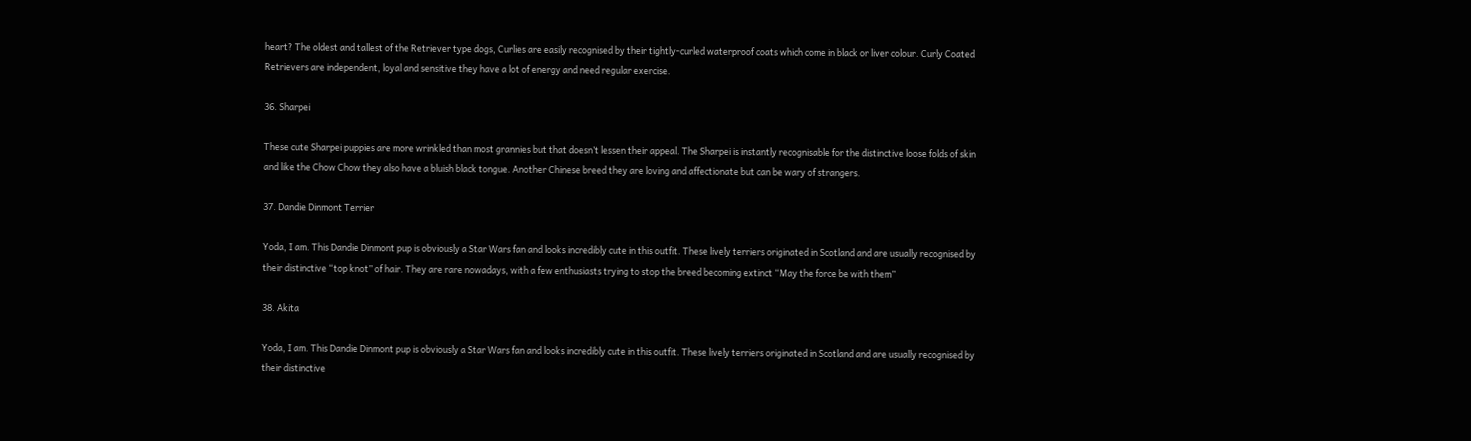heart? The oldest and tallest of the Retriever type dogs, Curlies are easily recognised by their tightly-curled waterproof coats which come in black or liver colour. Curly Coated Retrievers are independent, loyal and sensitive they have a lot of energy and need regular exercise.

36. Sharpei

These cute Sharpei puppies are more wrinkled than most grannies but that doesn’t lessen their appeal. The Sharpei is instantly recognisable for the distinctive loose folds of skin and like the Chow Chow they also have a bluish black tongue. Another Chinese breed they are loving and affectionate but can be wary of strangers.

37. Dandie Dinmont Terrier

Yoda, I am. This Dandie Dinmont pup is obviously a Star Wars fan and looks incredibly cute in this outfit. These lively terriers originated in Scotland and are usually recognised by their distinctive “top knot” of hair. They are rare nowadays, with a few enthusiasts trying to stop the breed becoming extinct “May the force be with them”

38. Akita

Yoda, I am. This Dandie Dinmont pup is obviously a Star Wars fan and looks incredibly cute in this outfit. These lively terriers originated in Scotland and are usually recognised by their distinctive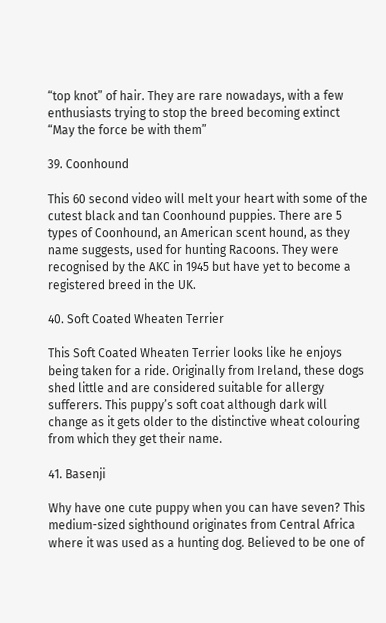“top knot” of hair. They are rare nowadays, with a few enthusiasts trying to stop the breed becoming extinct “May the force be with them”

39. Coonhound

This 60 second video will melt your heart with some of the cutest black and tan Coonhound puppies. There are 5 types of Coonhound, an American scent hound, as they name suggests, used for hunting Racoons. They were recognised by the AKC in 1945 but have yet to become a registered breed in the UK.

40. Soft Coated Wheaten Terrier

This Soft Coated Wheaten Terrier looks like he enjoys being taken for a ride. Originally from Ireland, these dogs shed little and are considered suitable for allergy sufferers. This puppy’s soft coat although dark will change as it gets older to the distinctive wheat colouring from which they get their name.

41. Basenji

Why have one cute puppy when you can have seven? This medium-sized sighthound originates from Central Africa where it was used as a hunting dog. Believed to be one of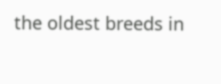the oldest breeds in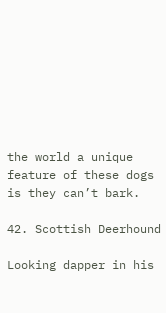the world a unique feature of these dogs is they can’t bark.

42. Scottish Deerhound

Looking dapper in his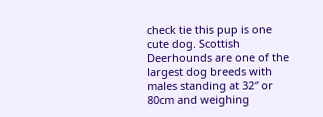check tie this pup is one cute dog. Scottish Deerhounds are one of the largest dog breeds with males standing at 32″ or 80cm and weighing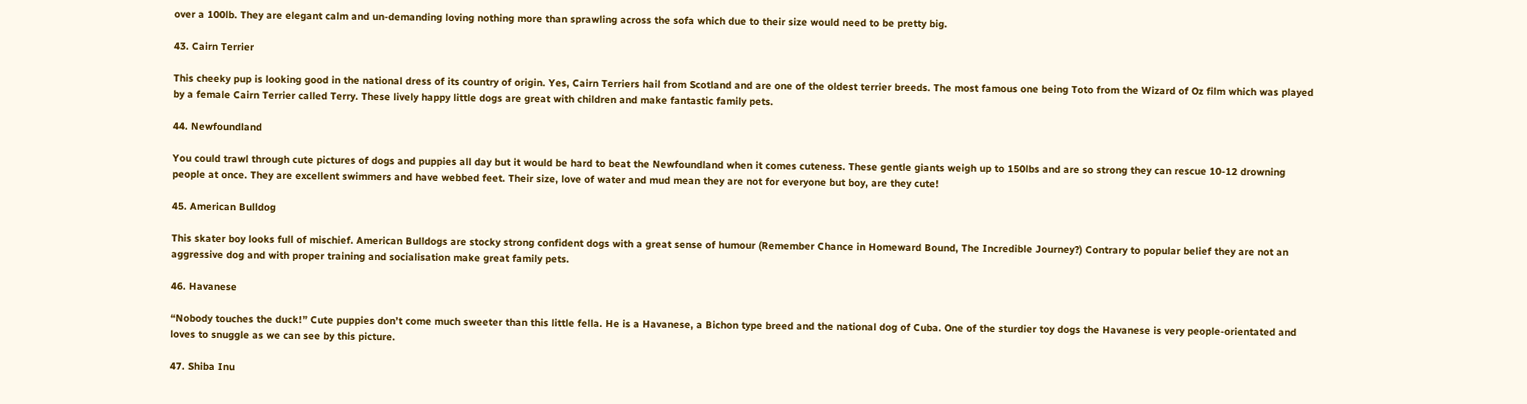over a 100lb. They are elegant calm and un-demanding loving nothing more than sprawling across the sofa which due to their size would need to be pretty big.

43. Cairn Terrier

This cheeky pup is looking good in the national dress of its country of origin. Yes, Cairn Terriers hail from Scotland and are one of the oldest terrier breeds. The most famous one being Toto from the Wizard of Oz film which was played by a female Cairn Terrier called Terry. These lively happy little dogs are great with children and make fantastic family pets.

44. Newfoundland

You could trawl through cute pictures of dogs and puppies all day but it would be hard to beat the Newfoundland when it comes cuteness. These gentle giants weigh up to 150lbs and are so strong they can rescue 10-12 drowning people at once. They are excellent swimmers and have webbed feet. Their size, love of water and mud mean they are not for everyone but boy, are they cute!

45. American Bulldog

This skater boy looks full of mischief. American Bulldogs are stocky strong confident dogs with a great sense of humour (Remember Chance in Homeward Bound, The Incredible Journey?) Contrary to popular belief they are not an aggressive dog and with proper training and socialisation make great family pets.

46. Havanese

“Nobody touches the duck!” Cute puppies don’t come much sweeter than this little fella. He is a Havanese, a Bichon type breed and the national dog of Cuba. One of the sturdier toy dogs the Havanese is very people-orientated and loves to snuggle as we can see by this picture.

47. Shiba Inu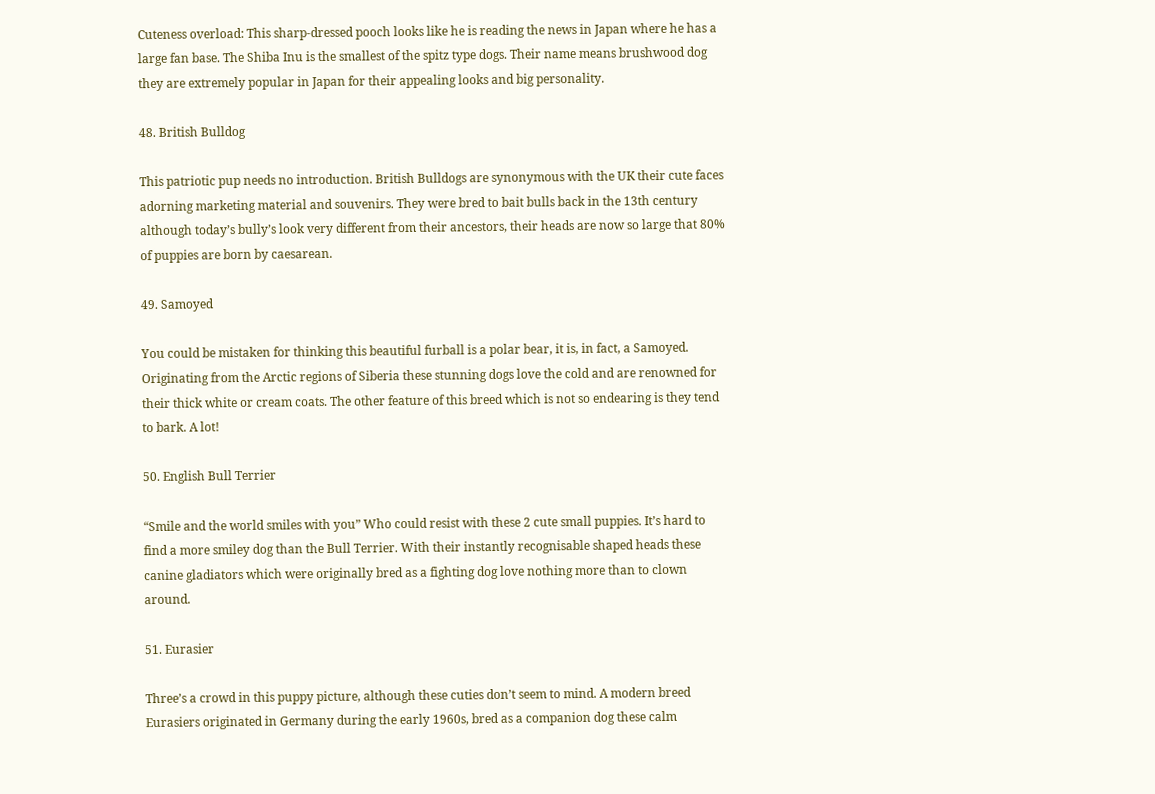Cuteness overload: This sharp-dressed pooch looks like he is reading the news in Japan where he has a large fan base. The Shiba Inu is the smallest of the spitz type dogs. Their name means brushwood dog they are extremely popular in Japan for their appealing looks and big personality.

48. British Bulldog

This patriotic pup needs no introduction. British Bulldogs are synonymous with the UK their cute faces adorning marketing material and souvenirs. They were bred to bait bulls back in the 13th century although today’s bully’s look very different from their ancestors, their heads are now so large that 80% of puppies are born by caesarean.

49. Samoyed

You could be mistaken for thinking this beautiful furball is a polar bear, it is, in fact, a Samoyed. Originating from the Arctic regions of Siberia these stunning dogs love the cold and are renowned for their thick white or cream coats. The other feature of this breed which is not so endearing is they tend to bark. A lot!

50. English Bull Terrier

“Smile and the world smiles with you” Who could resist with these 2 cute small puppies. It’s hard to find a more smiley dog than the Bull Terrier. With their instantly recognisable shaped heads these canine gladiators which were originally bred as a fighting dog love nothing more than to clown around.

51. Eurasier

Three’s a crowd in this puppy picture, although these cuties don’t seem to mind. A modern breed Eurasiers originated in Germany during the early 1960s, bred as a companion dog these calm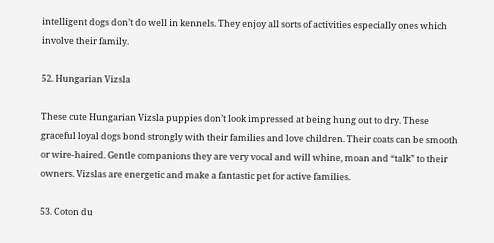intelligent dogs don’t do well in kennels. They enjoy all sorts of activities especially ones which involve their family.

52. Hungarian Vizsla

These cute Hungarian Vizsla puppies don’t look impressed at being hung out to dry. These graceful loyal dogs bond strongly with their families and love children. Their coats can be smooth or wire-haired. Gentle companions they are very vocal and will whine, moan and “talk” to their owners. Vizslas are energetic and make a fantastic pet for active families.

53. Coton du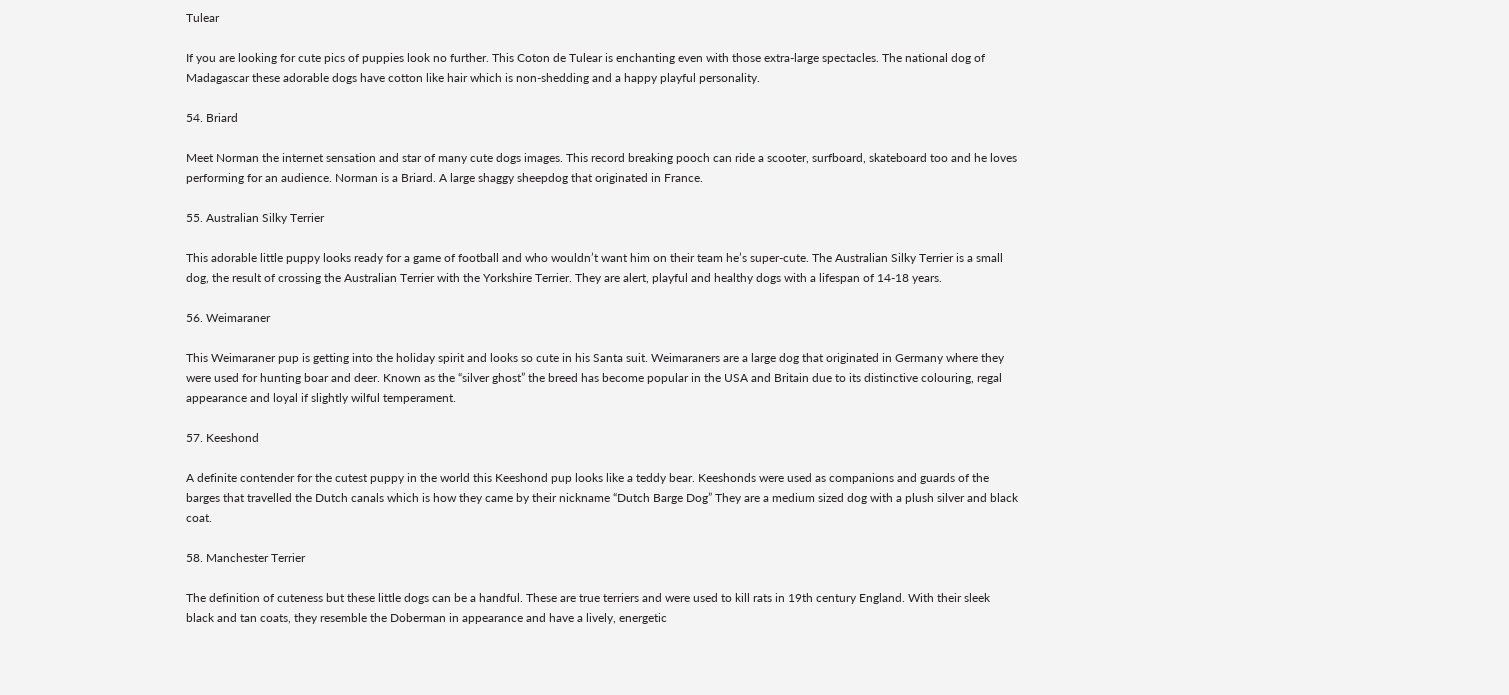Tulear

If you are looking for cute pics of puppies look no further. This Coton de Tulear is enchanting even with those extra-large spectacles. The national dog of Madagascar these adorable dogs have cotton like hair which is non-shedding and a happy playful personality.

54. Briard

Meet Norman the internet sensation and star of many cute dogs images. This record breaking pooch can ride a scooter, surfboard, skateboard too and he loves performing for an audience. Norman is a Briard. A large shaggy sheepdog that originated in France.

55. Australian Silky Terrier

This adorable little puppy looks ready for a game of football and who wouldn’t want him on their team he’s super-cute. The Australian Silky Terrier is a small dog, the result of crossing the Australian Terrier with the Yorkshire Terrier. They are alert, playful and healthy dogs with a lifespan of 14-18 years.

56. Weimaraner

This Weimaraner pup is getting into the holiday spirit and looks so cute in his Santa suit. Weimaraners are a large dog that originated in Germany where they were used for hunting boar and deer. Known as the “silver ghost” the breed has become popular in the USA and Britain due to its distinctive colouring, regal appearance and loyal if slightly wilful temperament.

57. Keeshond

A definite contender for the cutest puppy in the world this Keeshond pup looks like a teddy bear. Keeshonds were used as companions and guards of the barges that travelled the Dutch canals which is how they came by their nickname “Dutch Barge Dog” They are a medium sized dog with a plush silver and black coat.

58. Manchester Terrier

The definition of cuteness but these little dogs can be a handful. These are true terriers and were used to kill rats in 19th century England. With their sleek black and tan coats, they resemble the Doberman in appearance and have a lively, energetic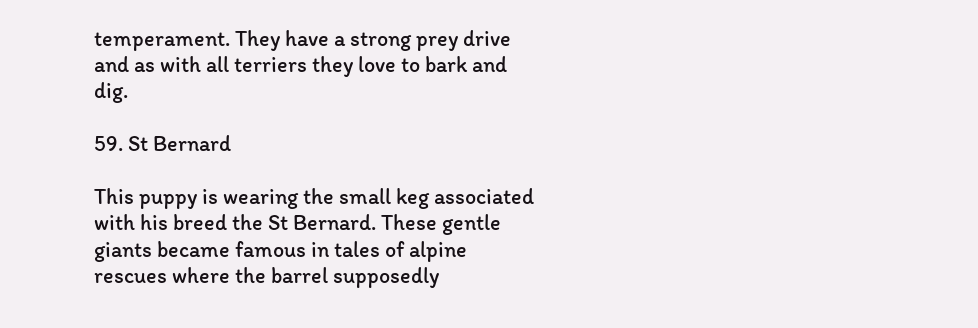temperament. They have a strong prey drive and as with all terriers they love to bark and dig.

59. St Bernard

This puppy is wearing the small keg associated with his breed the St Bernard. These gentle giants became famous in tales of alpine rescues where the barrel supposedly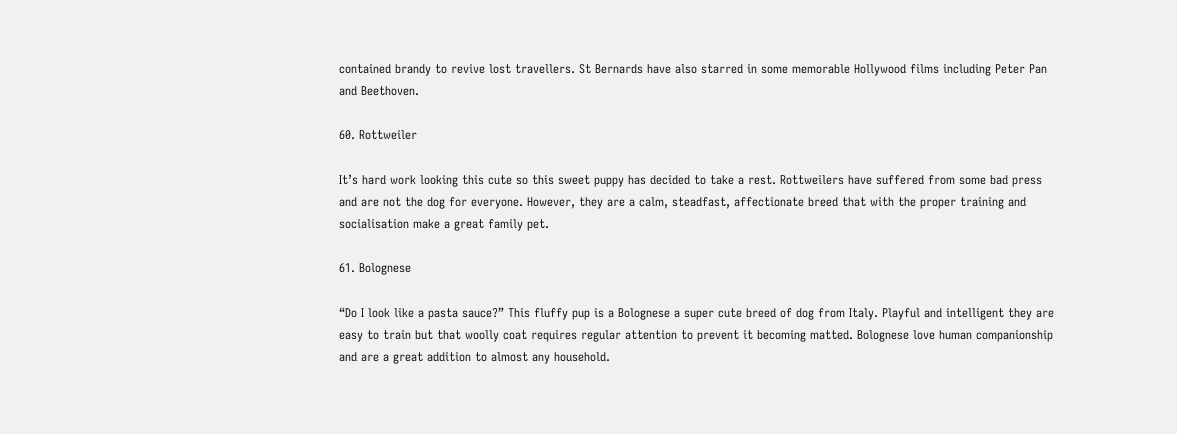contained brandy to revive lost travellers. St Bernards have also starred in some memorable Hollywood films including Peter Pan and Beethoven.

60. Rottweiler

It’s hard work looking this cute so this sweet puppy has decided to take a rest. Rottweilers have suffered from some bad press and are not the dog for everyone. However, they are a calm, steadfast, affectionate breed that with the proper training and socialisation make a great family pet.

61. Bolognese

“Do I look like a pasta sauce?” This fluffy pup is a Bolognese a super cute breed of dog from Italy. Playful and intelligent they are easy to train but that woolly coat requires regular attention to prevent it becoming matted. Bolognese love human companionship and are a great addition to almost any household.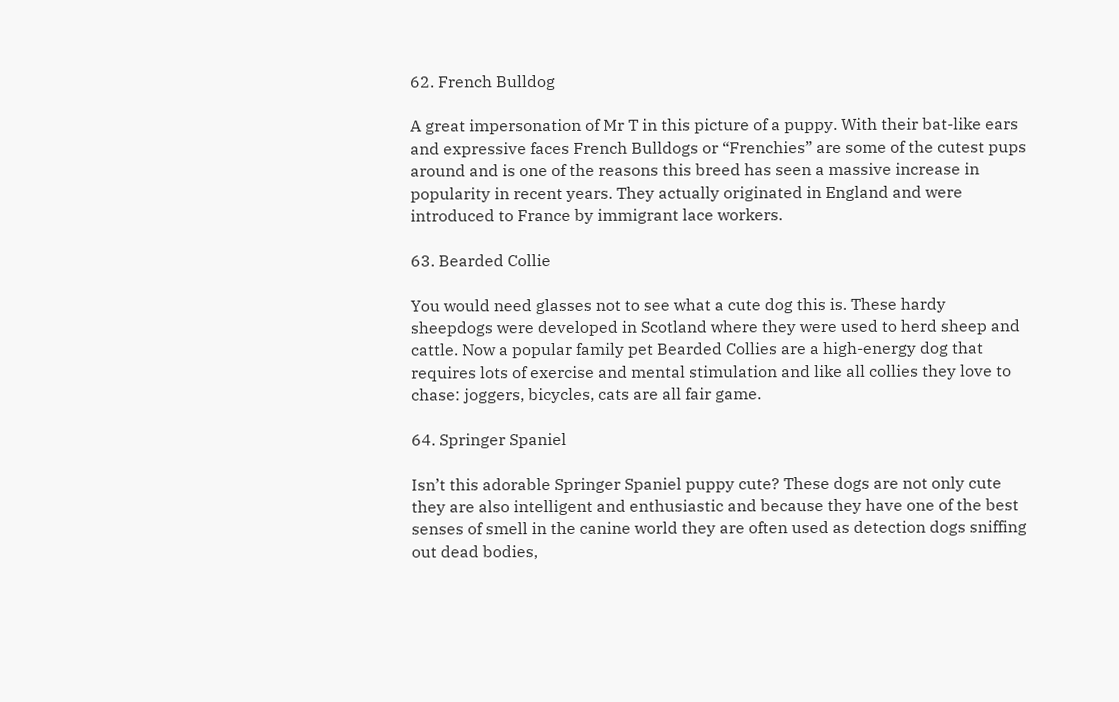62. French Bulldog

A great impersonation of Mr T in this picture of a puppy. With their bat-like ears and expressive faces French Bulldogs or “Frenchies” are some of the cutest pups around and is one of the reasons this breed has seen a massive increase in popularity in recent years. They actually originated in England and were introduced to France by immigrant lace workers.

63. Bearded Collie

You would need glasses not to see what a cute dog this is. These hardy sheepdogs were developed in Scotland where they were used to herd sheep and cattle. Now a popular family pet Bearded Collies are a high-energy dog that requires lots of exercise and mental stimulation and like all collies they love to chase: joggers, bicycles, cats are all fair game.

64. Springer Spaniel

Isn’t this adorable Springer Spaniel puppy cute? These dogs are not only cute they are also intelligent and enthusiastic and because they have one of the best senses of smell in the canine world they are often used as detection dogs sniffing out dead bodies,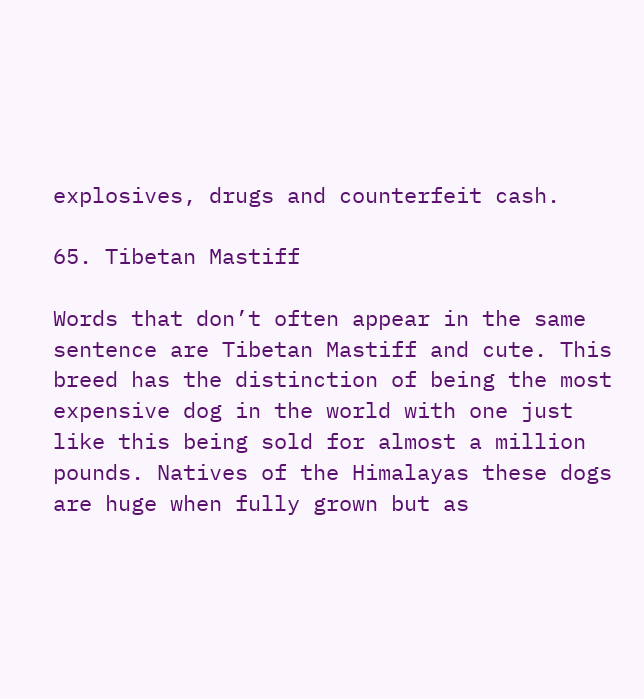explosives, drugs and counterfeit cash.

65. Tibetan Mastiff

Words that don’t often appear in the same sentence are Tibetan Mastiff and cute. This breed has the distinction of being the most expensive dog in the world with one just like this being sold for almost a million pounds. Natives of the Himalayas these dogs are huge when fully grown but as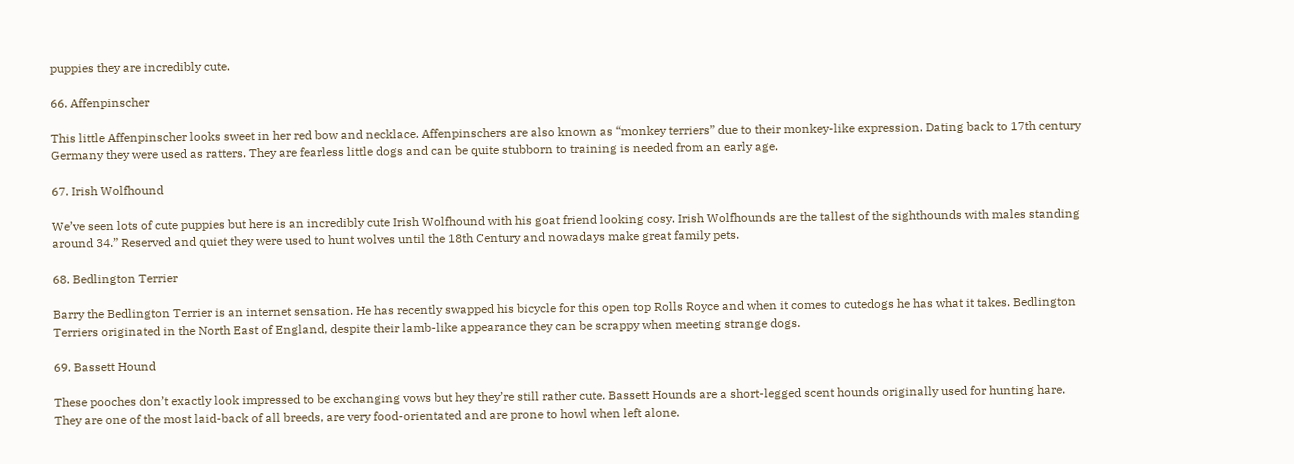puppies they are incredibly cute.

66. Affenpinscher

This little Affenpinscher looks sweet in her red bow and necklace. Affenpinschers are also known as “monkey terriers” due to their monkey-like expression. Dating back to 17th century Germany they were used as ratters. They are fearless little dogs and can be quite stubborn to training is needed from an early age.

67. Irish Wolfhound

We’ve seen lots of cute puppies but here is an incredibly cute Irish Wolfhound with his goat friend looking cosy. Irish Wolfhounds are the tallest of the sighthounds with males standing around 34.” Reserved and quiet they were used to hunt wolves until the 18th Century and nowadays make great family pets.

68. Bedlington Terrier

Barry the Bedlington Terrier is an internet sensation. He has recently swapped his bicycle for this open top Rolls Royce and when it comes to cutedogs he has what it takes. Bedlington Terriers originated in the North East of England, despite their lamb-like appearance they can be scrappy when meeting strange dogs.

69. Bassett Hound

These pooches don’t exactly look impressed to be exchanging vows but hey they’re still rather cute. Bassett Hounds are a short-legged scent hounds originally used for hunting hare. They are one of the most laid-back of all breeds, are very food-orientated and are prone to howl when left alone.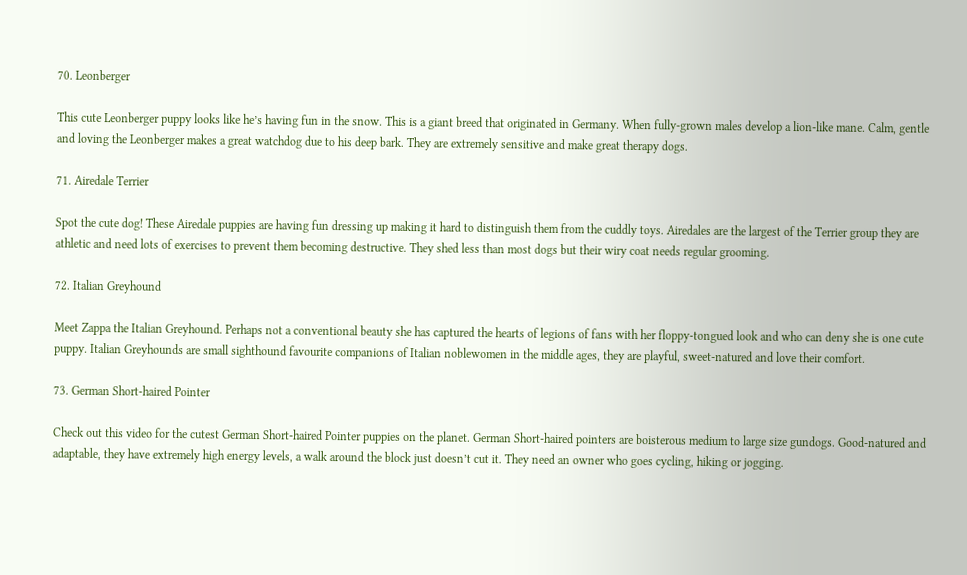70. Leonberger

This cute Leonberger puppy looks like he’s having fun in the snow. This is a giant breed that originated in Germany. When fully-grown males develop a lion-like mane. Calm, gentle and loving the Leonberger makes a great watchdog due to his deep bark. They are extremely sensitive and make great therapy dogs.

71. Airedale Terrier

Spot the cute dog! These Airedale puppies are having fun dressing up making it hard to distinguish them from the cuddly toys. Airedales are the largest of the Terrier group they are athletic and need lots of exercises to prevent them becoming destructive. They shed less than most dogs but their wiry coat needs regular grooming.

72. Italian Greyhound

Meet Zappa the Italian Greyhound. Perhaps not a conventional beauty she has captured the hearts of legions of fans with her floppy-tongued look and who can deny she is one cute puppy. Italian Greyhounds are small sighthound favourite companions of Italian noblewomen in the middle ages, they are playful, sweet-natured and love their comfort.

73. German Short-haired Pointer

Check out this video for the cutest German Short-haired Pointer puppies on the planet. German Short-haired pointers are boisterous medium to large size gundogs. Good-natured and adaptable, they have extremely high energy levels, a walk around the block just doesn’t cut it. They need an owner who goes cycling, hiking or jogging.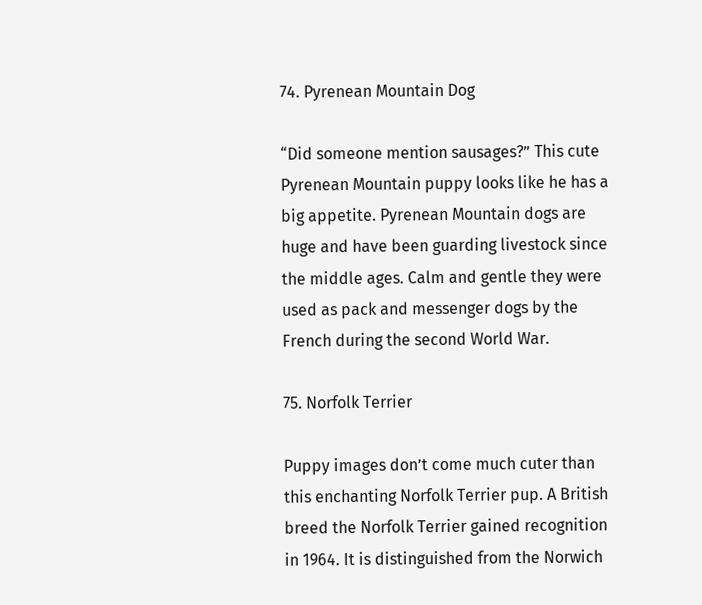74. Pyrenean Mountain Dog

“Did someone mention sausages?” This cute Pyrenean Mountain puppy looks like he has a big appetite. Pyrenean Mountain dogs are huge and have been guarding livestock since the middle ages. Calm and gentle they were used as pack and messenger dogs by the French during the second World War.

75. Norfolk Terrier

Puppy images don’t come much cuter than this enchanting Norfolk Terrier pup. A British breed the Norfolk Terrier gained recognition in 1964. It is distinguished from the Norwich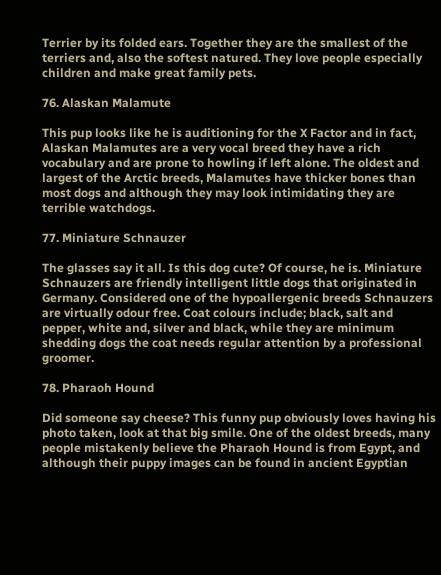Terrier by its folded ears. Together they are the smallest of the terriers and, also the softest natured. They love people especially children and make great family pets.

76. Alaskan Malamute

This pup looks like he is auditioning for the X Factor and in fact, Alaskan Malamutes are a very vocal breed they have a rich vocabulary and are prone to howling if left alone. The oldest and largest of the Arctic breeds, Malamutes have thicker bones than most dogs and although they may look intimidating they are terrible watchdogs.

77. Miniature Schnauzer

The glasses say it all. Is this dog cute? Of course, he is. Miniature Schnauzers are friendly intelligent little dogs that originated in Germany. Considered one of the hypoallergenic breeds Schnauzers are virtually odour free. Coat colours include; black, salt and pepper, white and, silver and black, while they are minimum shedding dogs the coat needs regular attention by a professional groomer.

78. Pharaoh Hound

Did someone say cheese? This funny pup obviously loves having his photo taken, look at that big smile. One of the oldest breeds, many people mistakenly believe the Pharaoh Hound is from Egypt, and although their puppy images can be found in ancient Egyptian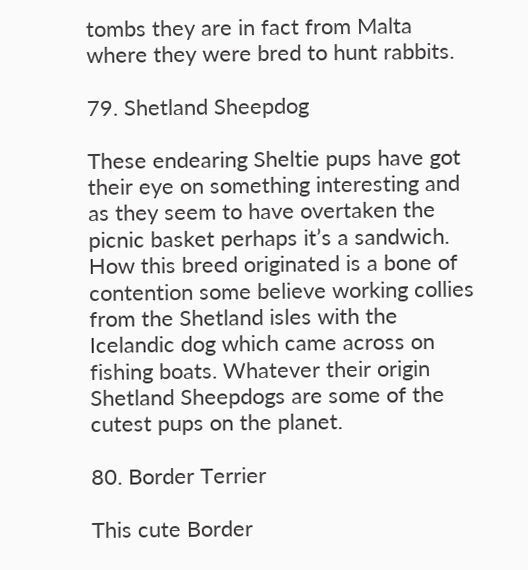tombs they are in fact from Malta where they were bred to hunt rabbits.

79. Shetland Sheepdog

These endearing Sheltie pups have got their eye on something interesting and as they seem to have overtaken the picnic basket perhaps it’s a sandwich. How this breed originated is a bone of contention some believe working collies from the Shetland isles with the Icelandic dog which came across on fishing boats. Whatever their origin Shetland Sheepdogs are some of the cutest pups on the planet.

80. Border Terrier

This cute Border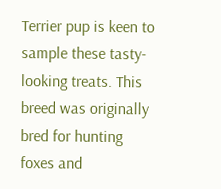Terrier pup is keen to sample these tasty-looking treats. This breed was originally bred for hunting foxes and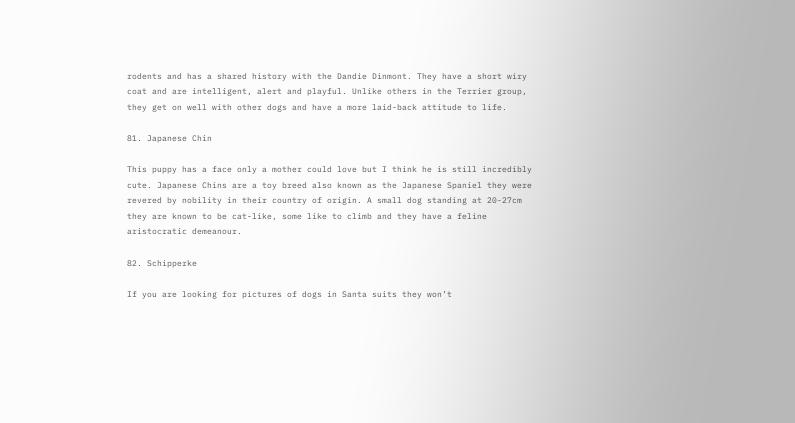rodents and has a shared history with the Dandie Dinmont. They have a short wiry coat and are intelligent, alert and playful. Unlike others in the Terrier group, they get on well with other dogs and have a more laid-back attitude to life.

81. Japanese Chin

This puppy has a face only a mother could love but I think he is still incredibly cute. Japanese Chins are a toy breed also known as the Japanese Spaniel they were revered by nobility in their country of origin. A small dog standing at 20-27cm they are known to be cat-like, some like to climb and they have a feline aristocratic demeanour.

82. Schipperke

If you are looking for pictures of dogs in Santa suits they won’t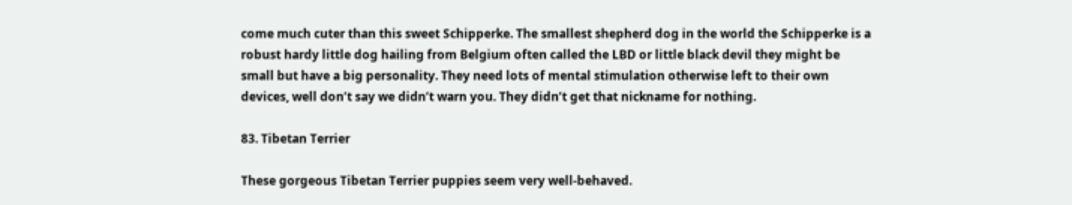come much cuter than this sweet Schipperke. The smallest shepherd dog in the world the Schipperke is a robust hardy little dog hailing from Belgium often called the LBD or little black devil they might be small but have a big personality. They need lots of mental stimulation otherwise left to their own devices, well don’t say we didn’t warn you. They didn’t get that nickname for nothing.

83. Tibetan Terrier

These gorgeous Tibetan Terrier puppies seem very well-behaved.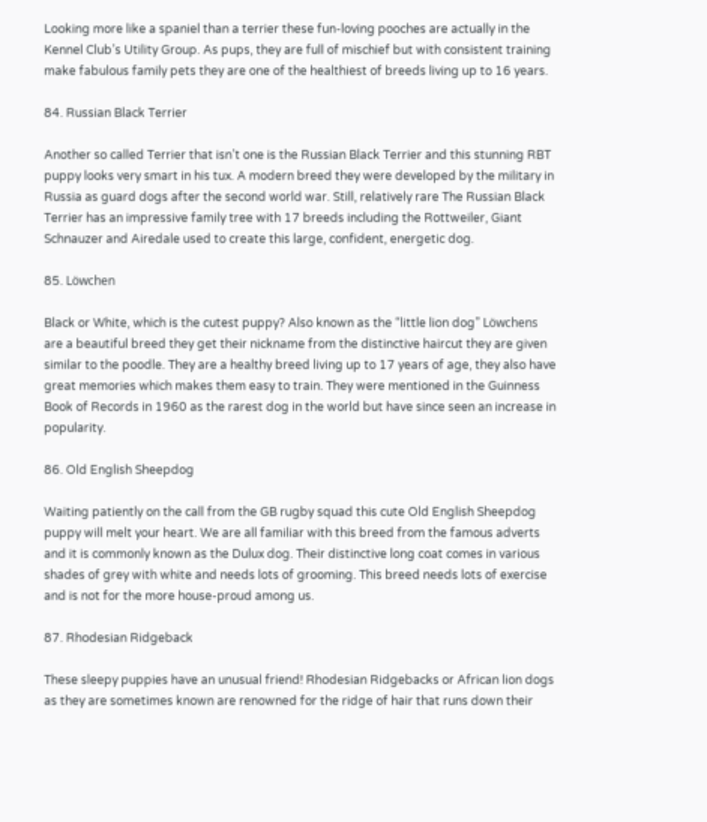Looking more like a spaniel than a terrier these fun-loving pooches are actually in the Kennel Club’s Utility Group. As pups, they are full of mischief but with consistent training make fabulous family pets they are one of the healthiest of breeds living up to 16 years.

84. Russian Black Terrier

Another so called Terrier that isn’t one is the Russian Black Terrier and this stunning RBT puppy looks very smart in his tux. A modern breed they were developed by the military in Russia as guard dogs after the second world war. Still, relatively rare The Russian Black Terrier has an impressive family tree with 17 breeds including the Rottweiler, Giant Schnauzer and Airedale used to create this large, confident, energetic dog.

85. Löwchen

Black or White, which is the cutest puppy? Also known as the “little lion dog” Löwchens are a beautiful breed they get their nickname from the distinctive haircut they are given similar to the poodle. They are a healthy breed living up to 17 years of age, they also have great memories which makes them easy to train. They were mentioned in the Guinness Book of Records in 1960 as the rarest dog in the world but have since seen an increase in popularity.

86. Old English Sheepdog

Waiting patiently on the call from the GB rugby squad this cute Old English Sheepdog puppy will melt your heart. We are all familiar with this breed from the famous adverts and it is commonly known as the Dulux dog. Their distinctive long coat comes in various shades of grey with white and needs lots of grooming. This breed needs lots of exercise and is not for the more house-proud among us.

87. Rhodesian Ridgeback

These sleepy puppies have an unusual friend! Rhodesian Ridgebacks or African lion dogs as they are sometimes known are renowned for the ridge of hair that runs down their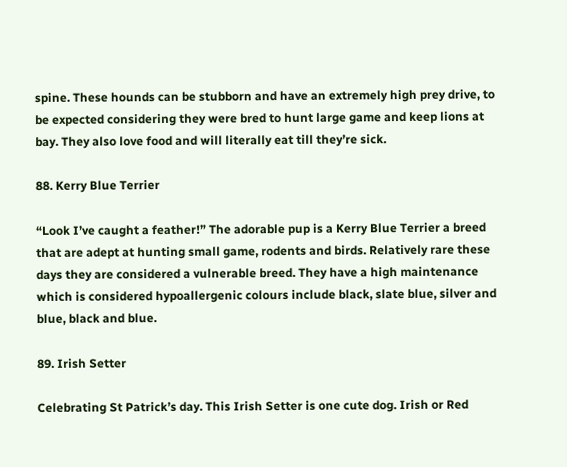spine. These hounds can be stubborn and have an extremely high prey drive, to be expected considering they were bred to hunt large game and keep lions at bay. They also love food and will literally eat till they’re sick.

88. Kerry Blue Terrier

“Look I’ve caught a feather!” The adorable pup is a Kerry Blue Terrier a breed that are adept at hunting small game, rodents and birds. Relatively rare these days they are considered a vulnerable breed. They have a high maintenance which is considered hypoallergenic colours include black, slate blue, silver and blue, black and blue.

89. Irish Setter

Celebrating St Patrick’s day. This Irish Setter is one cute dog. Irish or Red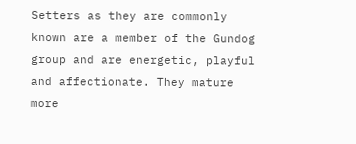Setters as they are commonly known are a member of the Gundog group and are energetic, playful and affectionate. They mature more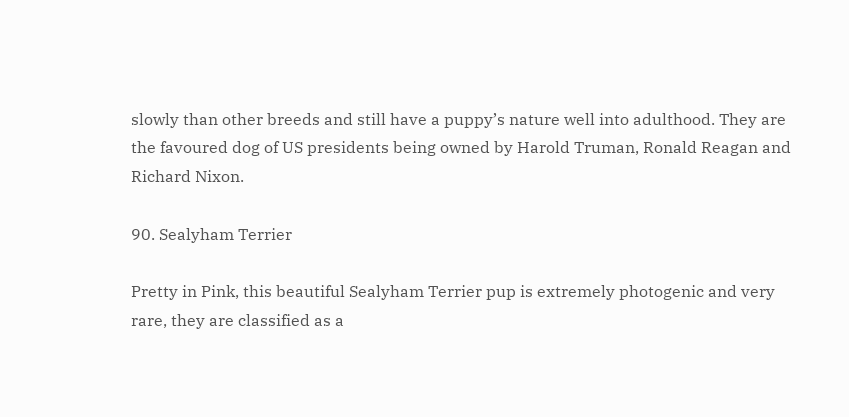slowly than other breeds and still have a puppy’s nature well into adulthood. They are the favoured dog of US presidents being owned by Harold Truman, Ronald Reagan and Richard Nixon.

90. Sealyham Terrier

Pretty in Pink, this beautiful Sealyham Terrier pup is extremely photogenic and very rare, they are classified as a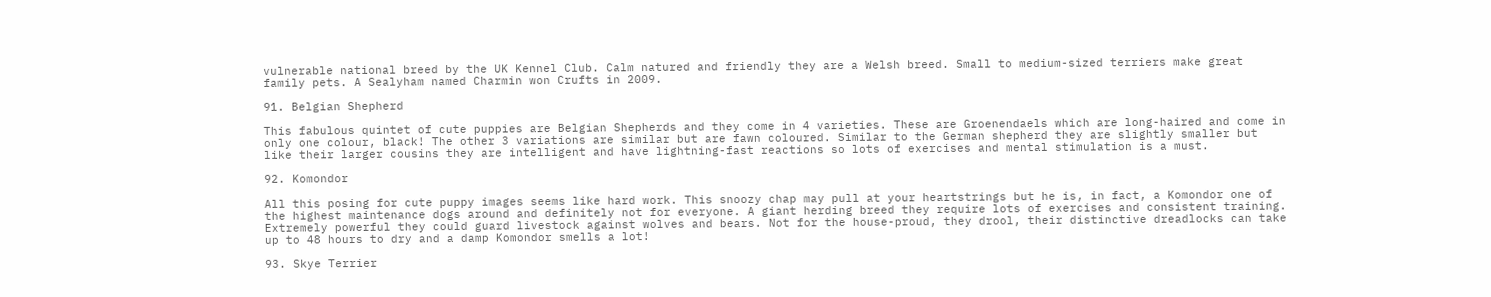vulnerable national breed by the UK Kennel Club. Calm natured and friendly they are a Welsh breed. Small to medium-sized terriers make great family pets. A Sealyham named Charmin won Crufts in 2009.

91. Belgian Shepherd

This fabulous quintet of cute puppies are Belgian Shepherds and they come in 4 varieties. These are Groenendaels which are long-haired and come in only one colour, black! The other 3 variations are similar but are fawn coloured. Similar to the German shepherd they are slightly smaller but like their larger cousins they are intelligent and have lightning-fast reactions so lots of exercises and mental stimulation is a must.

92. Komondor

All this posing for cute puppy images seems like hard work. This snoozy chap may pull at your heartstrings but he is, in fact, a Komondor one of the highest maintenance dogs around and definitely not for everyone. A giant herding breed they require lots of exercises and consistent training. Extremely powerful they could guard livestock against wolves and bears. Not for the house-proud, they drool, their distinctive dreadlocks can take up to 48 hours to dry and a damp Komondor smells a lot!

93. Skye Terrier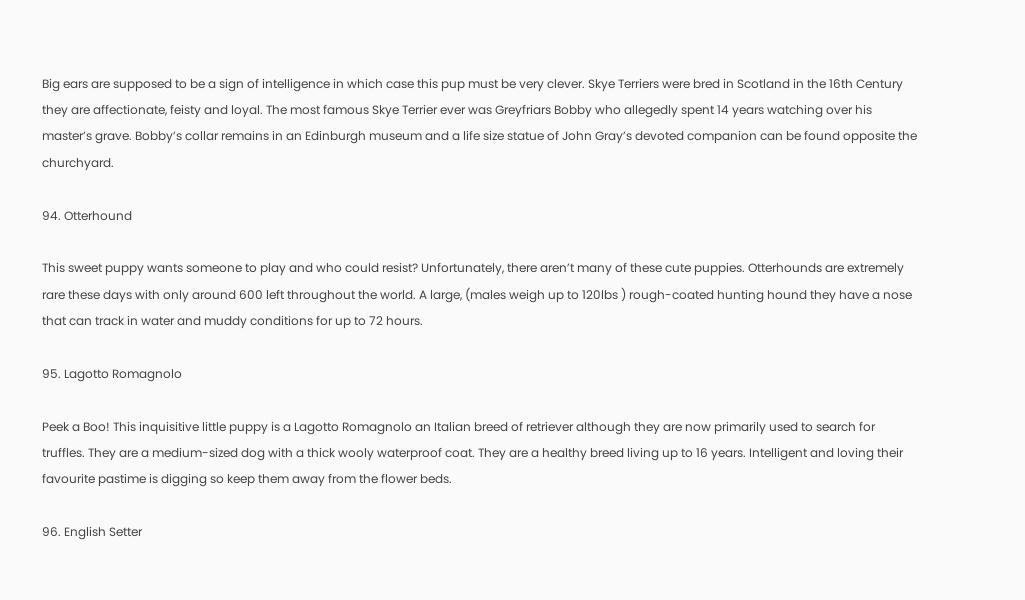Big ears are supposed to be a sign of intelligence in which case this pup must be very clever. Skye Terriers were bred in Scotland in the 16th Century they are affectionate, feisty and loyal. The most famous Skye Terrier ever was Greyfriars Bobby who allegedly spent 14 years watching over his master’s grave. Bobby’s collar remains in an Edinburgh museum and a life size statue of John Gray’s devoted companion can be found opposite the churchyard.

94. Otterhound

This sweet puppy wants someone to play and who could resist? Unfortunately, there aren’t many of these cute puppies. Otterhounds are extremely rare these days with only around 600 left throughout the world. A large, (males weigh up to 120lbs ) rough-coated hunting hound they have a nose that can track in water and muddy conditions for up to 72 hours.

95. Lagotto Romagnolo

Peek a Boo! This inquisitive little puppy is a Lagotto Romagnolo an Italian breed of retriever although they are now primarily used to search for truffles. They are a medium-sized dog with a thick wooly waterproof coat. They are a healthy breed living up to 16 years. Intelligent and loving their favourite pastime is digging so keep them away from the flower beds.

96. English Setter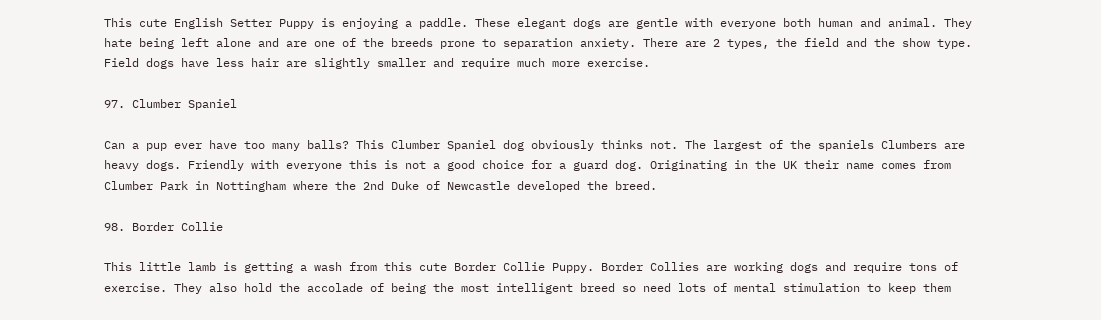This cute English Setter Puppy is enjoying a paddle. These elegant dogs are gentle with everyone both human and animal. They hate being left alone and are one of the breeds prone to separation anxiety. There are 2 types, the field and the show type. Field dogs have less hair are slightly smaller and require much more exercise.

97. Clumber Spaniel

Can a pup ever have too many balls? This Clumber Spaniel dog obviously thinks not. The largest of the spaniels Clumbers are heavy dogs. Friendly with everyone this is not a good choice for a guard dog. Originating in the UK their name comes from Clumber Park in Nottingham where the 2nd Duke of Newcastle developed the breed.

98. Border Collie

This little lamb is getting a wash from this cute Border Collie Puppy. Border Collies are working dogs and require tons of exercise. They also hold the accolade of being the most intelligent breed so need lots of mental stimulation to keep them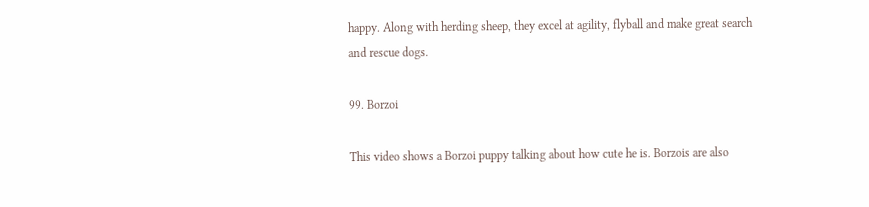happy. Along with herding sheep, they excel at agility, flyball and make great search and rescue dogs.

99. Borzoi

This video shows a Borzoi puppy talking about how cute he is. Borzois are also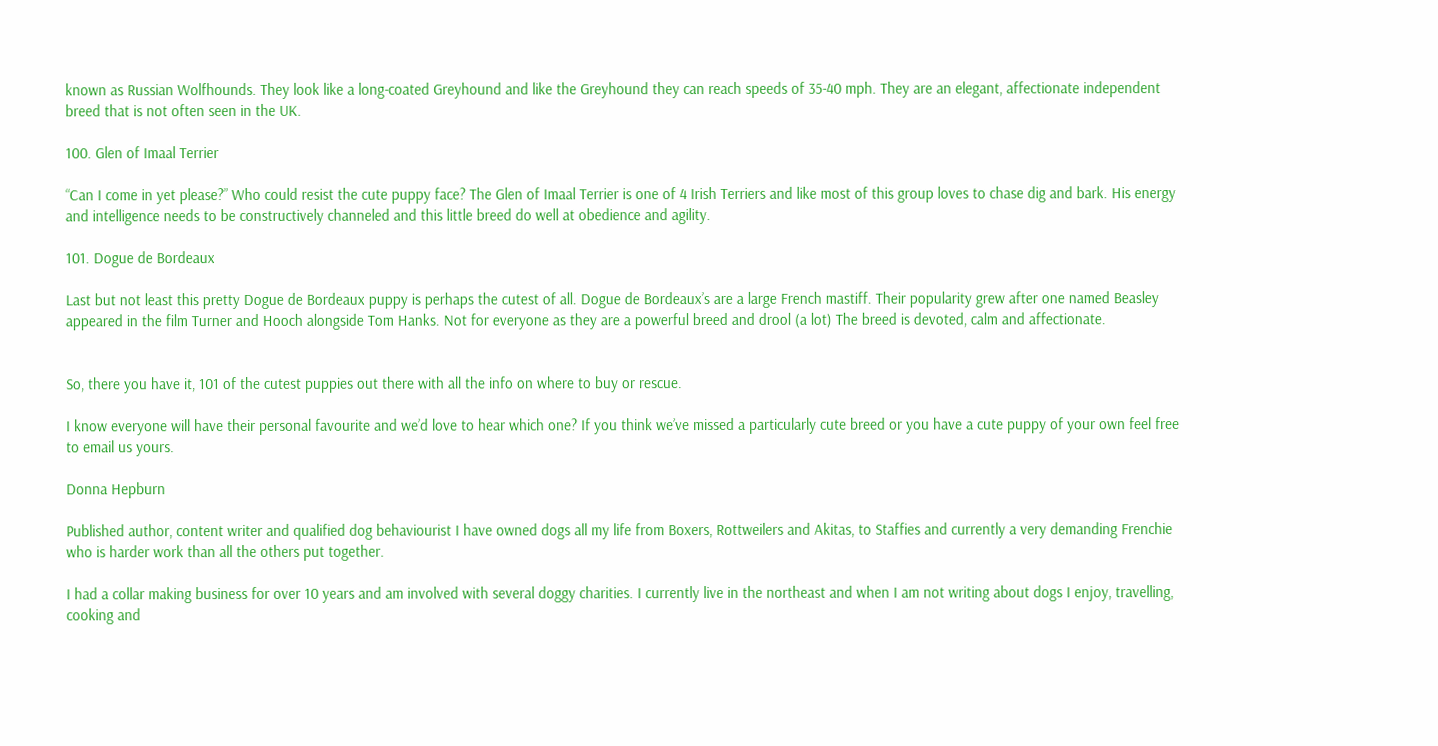known as Russian Wolfhounds. They look like a long-coated Greyhound and like the Greyhound they can reach speeds of 35-40 mph. They are an elegant, affectionate independent breed that is not often seen in the UK.

100. Glen of Imaal Terrier

“Can I come in yet please?” Who could resist the cute puppy face? The Glen of Imaal Terrier is one of 4 Irish Terriers and like most of this group loves to chase dig and bark. His energy and intelligence needs to be constructively channeled and this little breed do well at obedience and agility.

101. Dogue de Bordeaux

Last but not least this pretty Dogue de Bordeaux puppy is perhaps the cutest of all. Dogue de Bordeaux’s are a large French mastiff. Their popularity grew after one named Beasley appeared in the film Turner and Hooch alongside Tom Hanks. Not for everyone as they are a powerful breed and drool (a lot) The breed is devoted, calm and affectionate.


So, there you have it, 101 of the cutest puppies out there with all the info on where to buy or rescue.

I know everyone will have their personal favourite and we’d love to hear which one? If you think we’ve missed a particularly cute breed or you have a cute puppy of your own feel free to email us yours.

Donna Hepburn

Published author, content writer and qualified dog behaviourist I have owned dogs all my life from Boxers, Rottweilers and Akitas, to Staffies and currently a very demanding Frenchie who is harder work than all the others put together.

I had a collar making business for over 10 years and am involved with several doggy charities. I currently live in the northeast and when I am not writing about dogs I enjoy, travelling, cooking and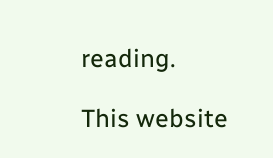reading.

This website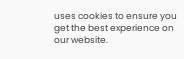uses cookies to ensure you get the best experience on our website.